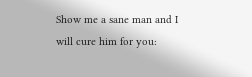Show me a sane man and I will cure him for you: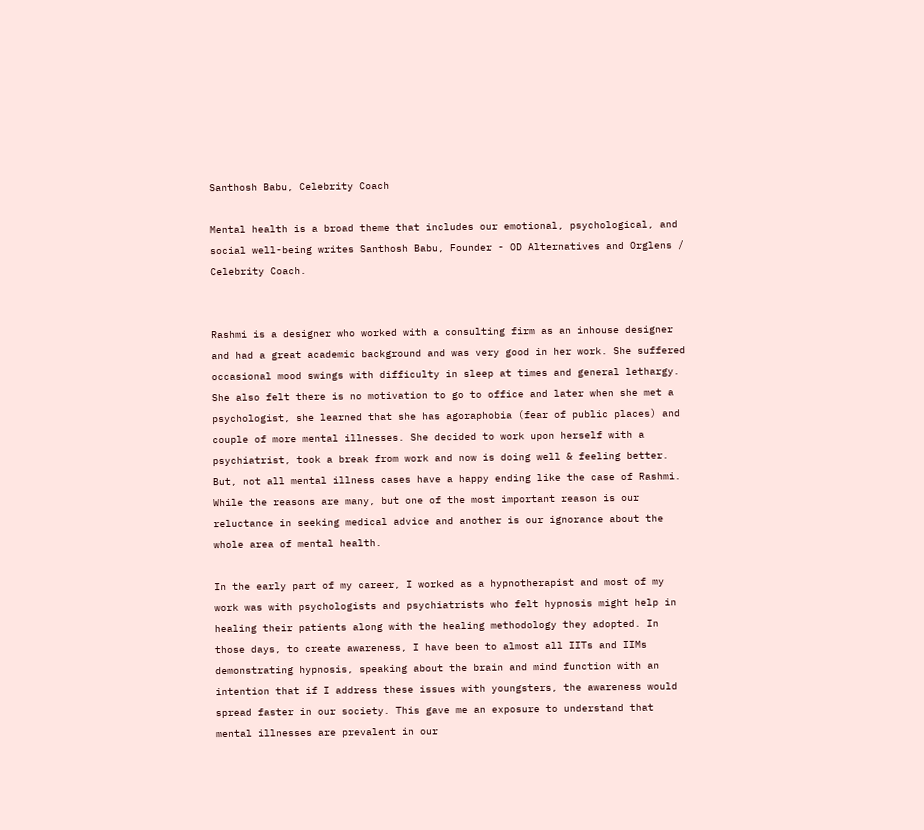Santhosh Babu, Celebrity Coach

Mental health is a broad theme that includes our emotional, psychological, and social well-being writes Santhosh Babu, Founder - OD Alternatives and Orglens / Celebrity Coach.


Rashmi is a designer who worked with a consulting firm as an inhouse designer and had a great academic background and was very good in her work. She suffered occasional mood swings with difficulty in sleep at times and general lethargy. She also felt there is no motivation to go to office and later when she met a psychologist, she learned that she has agoraphobia (fear of public places) and couple of more mental illnesses. She decided to work upon herself with a psychiatrist, took a break from work and now is doing well & feeling better. But, not all mental illness cases have a happy ending like the case of Rashmi. While the reasons are many, but one of the most important reason is our reluctance in seeking medical advice and another is our ignorance about the whole area of mental health.

In the early part of my career, I worked as a hypnotherapist and most of my work was with psychologists and psychiatrists who felt hypnosis might help in healing their patients along with the healing methodology they adopted. In those days, to create awareness, I have been to almost all IITs and IIMs demonstrating hypnosis, speaking about the brain and mind function with an intention that if I address these issues with youngsters, the awareness would spread faster in our society. This gave me an exposure to understand that mental illnesses are prevalent in our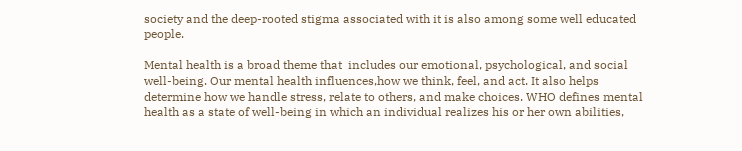society and the deep-rooted stigma associated with it is also among some well educated people.

Mental health is a broad theme that  includes our emotional, psychological, and social well-being. Our mental health influences,how we think, feel, and act. It also helps determine how we handle stress, relate to others, and make choices. WHO defines mental health as a state of well-being in which an individual realizes his or her own abilities,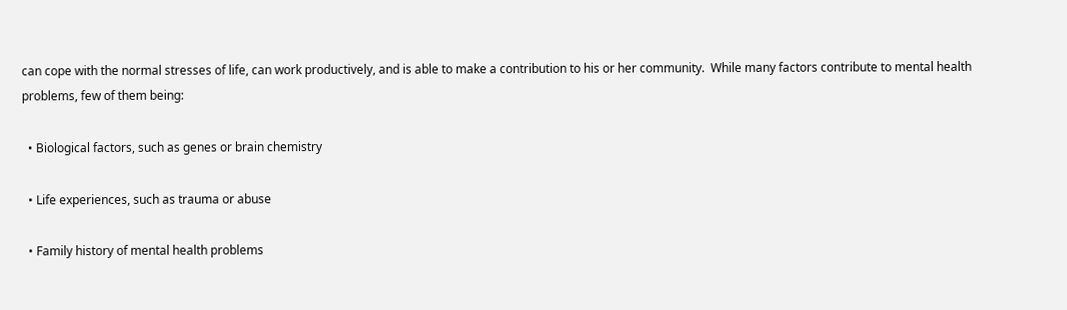can cope with the normal stresses of life, can work productively, and is able to make a contribution to his or her community.  While many factors contribute to mental health problems, few of them being:

  • Biological factors, such as genes or brain chemistry

  • Life experiences, such as trauma or abuse

  • Family history of mental health problems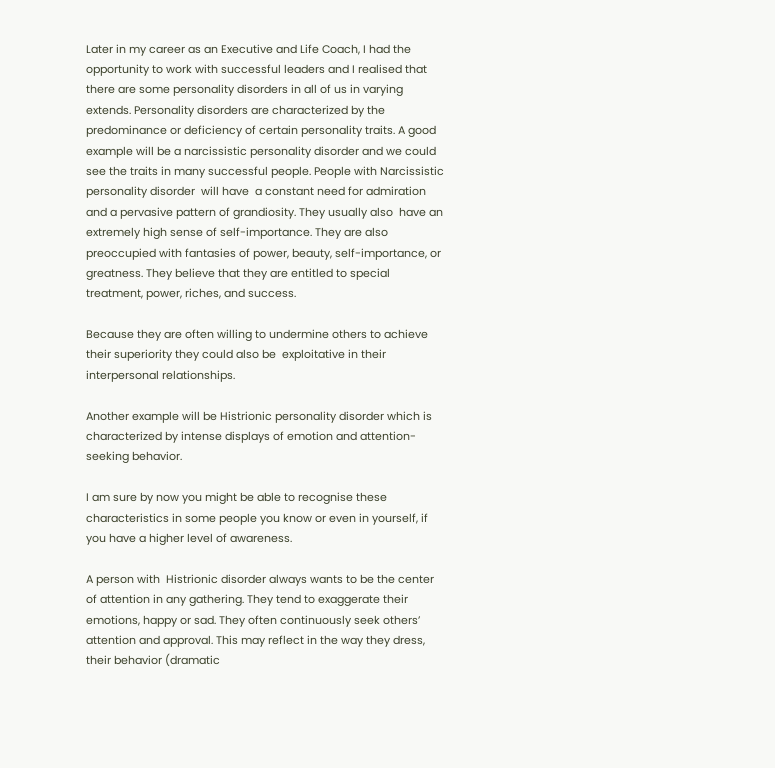Later in my career as an Executive and Life Coach, I had the opportunity to work with successful leaders and I realised that there are some personality disorders in all of us in varying extends. Personality disorders are characterized by the predominance or deficiency of certain personality traits. A good example will be a narcissistic personality disorder and we could see the traits in many successful people. People with Narcissistic  personality disorder  will have  a constant need for admiration and a pervasive pattern of grandiosity. They usually also  have an extremely high sense of self-importance. They are also preoccupied with fantasies of power, beauty, self-importance, or greatness. They believe that they are entitled to special treatment, power, riches, and success.

Because they are often willing to undermine others to achieve their superiority they could also be  exploitative in their interpersonal relationships.

Another example will be Histrionic personality disorder which is characterized by intense displays of emotion and attention-seeking behavior.

I am sure by now you might be able to recognise these characteristics in some people you know or even in yourself, if you have a higher level of awareness.

A person with  Histrionic disorder always wants to be the center of attention in any gathering. They tend to exaggerate their emotions, happy or sad. They often continuously seek others’ attention and approval. This may reflect in the way they dress, their behavior (dramatic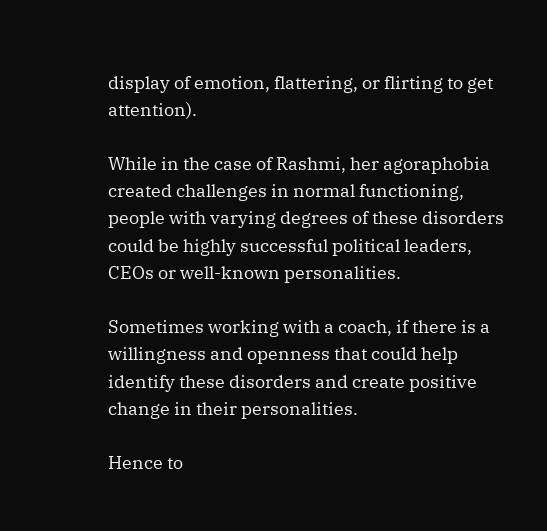display of emotion, flattering, or flirting to get attention).

While in the case of Rashmi, her agoraphobia created challenges in normal functioning, people with varying degrees of these disorders could be highly successful political leaders, CEOs or well-known personalities.

Sometimes working with a coach, if there is a willingness and openness that could help identify these disorders and create positive change in their personalities.

Hence to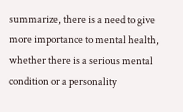summarize, there is a need to give more importance to mental health, whether there is a serious mental condition or a personality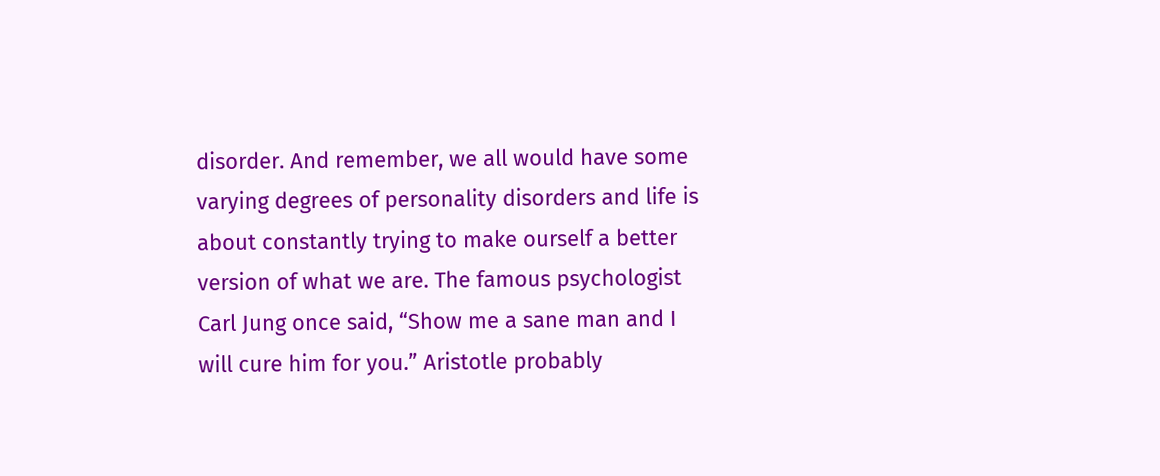disorder. And remember, we all would have some varying degrees of personality disorders and life is about constantly trying to make ourself a better version of what we are. The famous psychologist Carl Jung once said, “Show me a sane man and I will cure him for you.” Aristotle probably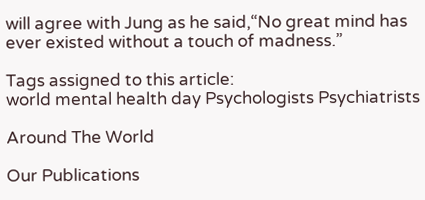will agree with Jung as he said,“No great mind has ever existed without a touch of madness.”

Tags assigned to this article:
world mental health day Psychologists Psychiatrists

Around The World

Our Publications